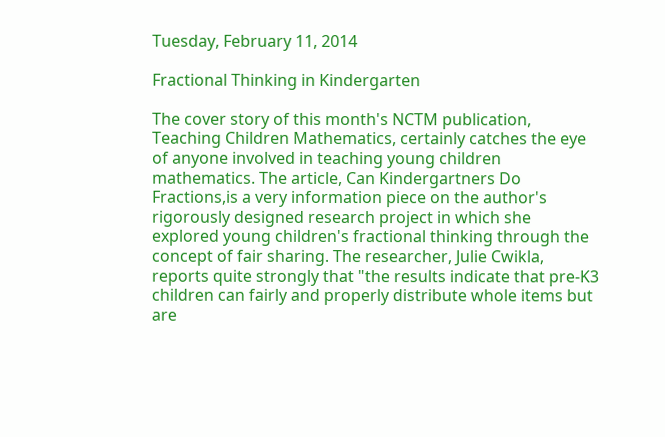Tuesday, February 11, 2014

Fractional Thinking in Kindergarten

The cover story of this month's NCTM publication, Teaching Children Mathematics, certainly catches the eye of anyone involved in teaching young children mathematics. The article, Can Kindergartners Do Fractions,is a very information piece on the author's rigorously designed research project in which she explored young children's fractional thinking through the concept of fair sharing. The researcher, Julie Cwikla, reports quite strongly that "the results indicate that pre-K3 children can fairly and properly distribute whole items but are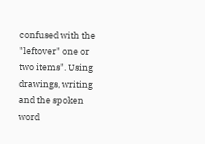confused with the "leftover" one or two items". Using drawings, writing and the spoken word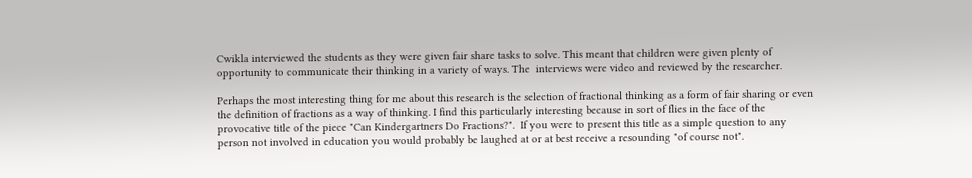Cwikla interviewed the students as they were given fair share tasks to solve. This meant that children were given plenty of opportunity to communicate their thinking in a variety of ways. The  interviews were video and reviewed by the researcher.

Perhaps the most interesting thing for me about this research is the selection of fractional thinking as a form of fair sharing or even the definition of fractions as a way of thinking. I find this particularly interesting because in sort of flies in the face of the provocative title of the piece "Can Kindergartners Do Fractions?".  If you were to present this title as a simple question to any person not involved in education you would probably be laughed at or at best receive a resounding "of course not".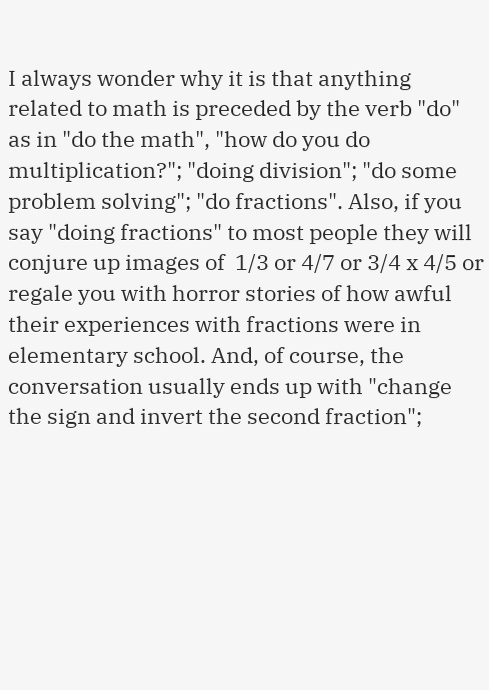I always wonder why it is that anything related to math is preceded by the verb "do" as in "do the math", "how do you do multiplication?"; "doing division"; "do some problem solving"; "do fractions". Also, if you say "doing fractions" to most people they will conjure up images of  1/3 or 4/7 or 3/4 x 4/5 or regale you with horror stories of how awful their experiences with fractions were in elementary school. And, of course, the conversation usually ends up with "change the sign and invert the second fraction";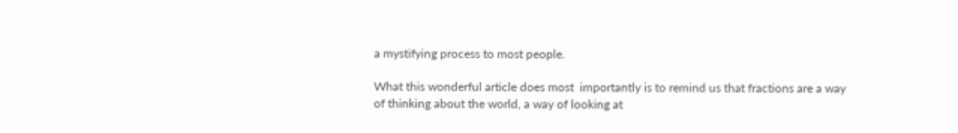a mystifying process to most people.

What this wonderful article does most  importantly is to remind us that fractions are a way of thinking about the world, a way of looking at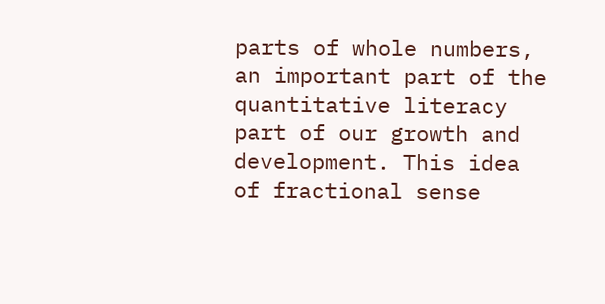parts of whole numbers, an important part of the quantitative literacy part of our growth and development. This idea of fractional sense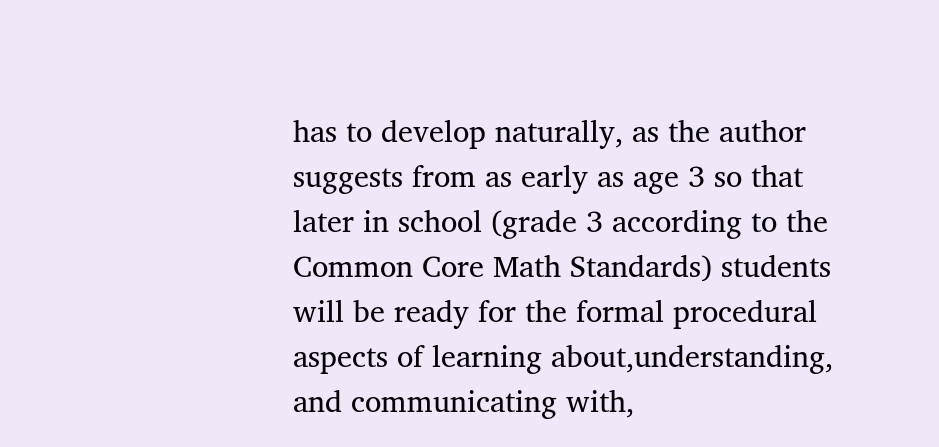has to develop naturally, as the author suggests from as early as age 3 so that later in school (grade 3 according to the Common Core Math Standards) students will be ready for the formal procedural aspects of learning about,understanding,  and communicating with,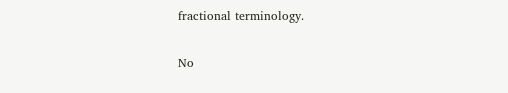fractional terminology.

No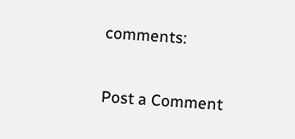comments:

Post a Comment